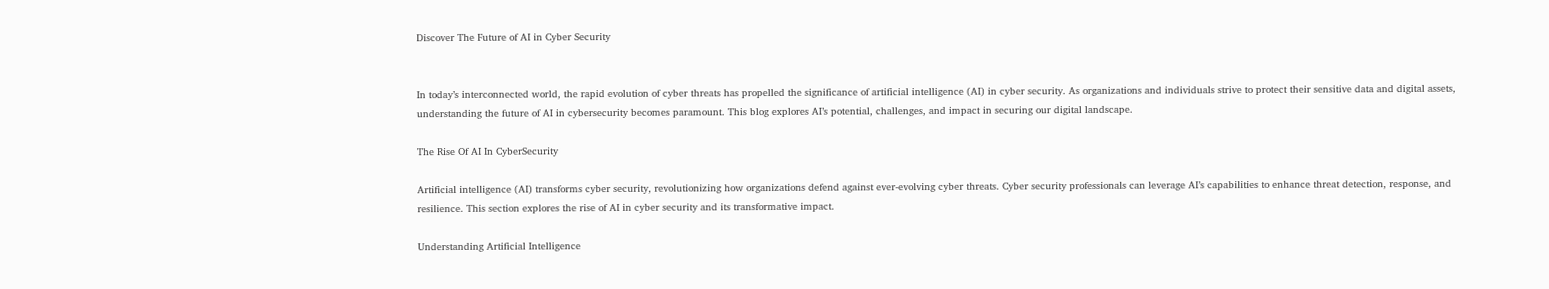Discover The Future of AI in Cyber Security


In today’s interconnected world, the rapid evolution of cyber threats has propelled the significance of artificial intelligence (AI) in cyber security. As organizations and individuals strive to protect their sensitive data and digital assets, understanding the future of AI in cybersecurity becomes paramount. This blog explores AI’s potential, challenges, and impact in securing our digital landscape.

The Rise Of AI In CyberSecurity

Artificial intelligence (AI) transforms cyber security, revolutionizing how organizations defend against ever-evolving cyber threats. Cyber security professionals can leverage AI’s capabilities to enhance threat detection, response, and resilience. This section explores the rise of AI in cyber security and its transformative impact.

Understanding Artificial Intelligence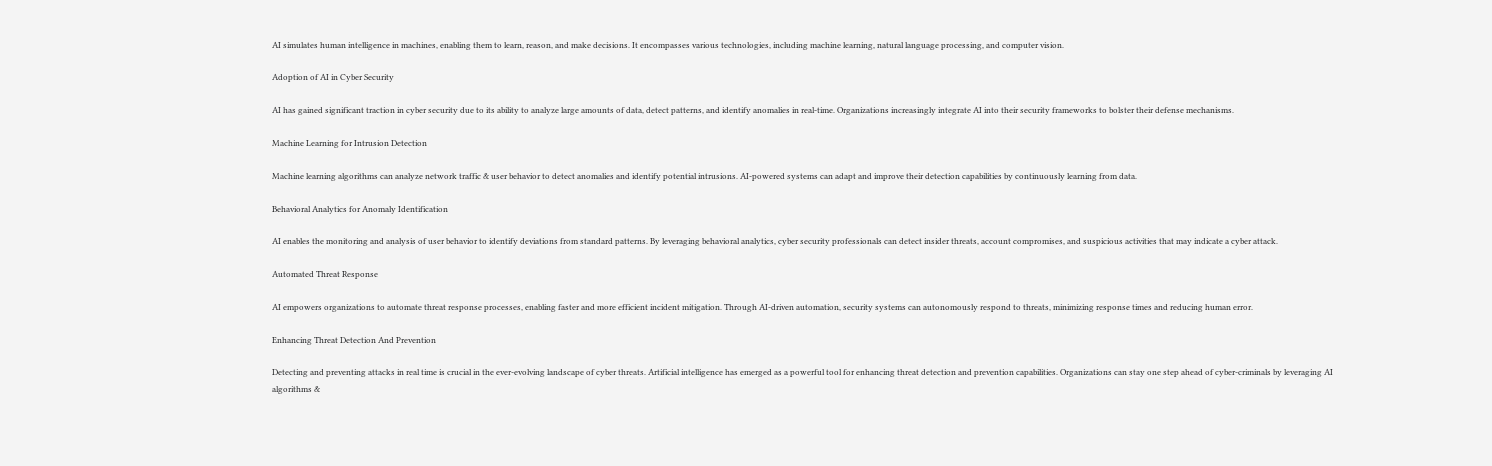AI simulates human intelligence in machines, enabling them to learn, reason, and make decisions. It encompasses various technologies, including machine learning, natural language processing, and computer vision.

Adoption of AI in Cyber Security

AI has gained significant traction in cyber security due to its ability to analyze large amounts of data, detect patterns, and identify anomalies in real-time. Organizations increasingly integrate AI into their security frameworks to bolster their defense mechanisms.

Machine Learning for Intrusion Detection

Machine learning algorithms can analyze network traffic & user behavior to detect anomalies and identify potential intrusions. AI-powered systems can adapt and improve their detection capabilities by continuously learning from data.

Behavioral Analytics for Anomaly Identification

AI enables the monitoring and analysis of user behavior to identify deviations from standard patterns. By leveraging behavioral analytics, cyber security professionals can detect insider threats, account compromises, and suspicious activities that may indicate a cyber attack.

Automated Threat Response

AI empowers organizations to automate threat response processes, enabling faster and more efficient incident mitigation. Through AI-driven automation, security systems can autonomously respond to threats, minimizing response times and reducing human error.

Enhancing Threat Detection And Prevention

Detecting and preventing attacks in real time is crucial in the ever-evolving landscape of cyber threats. Artificial intelligence has emerged as a powerful tool for enhancing threat detection and prevention capabilities. Organizations can stay one step ahead of cyber-criminals by leveraging AI algorithms &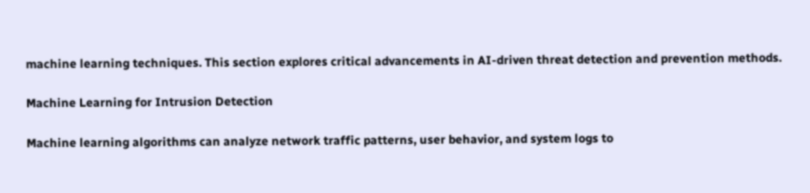machine learning techniques. This section explores critical advancements in AI-driven threat detection and prevention methods.

Machine Learning for Intrusion Detection

Machine learning algorithms can analyze network traffic patterns, user behavior, and system logs to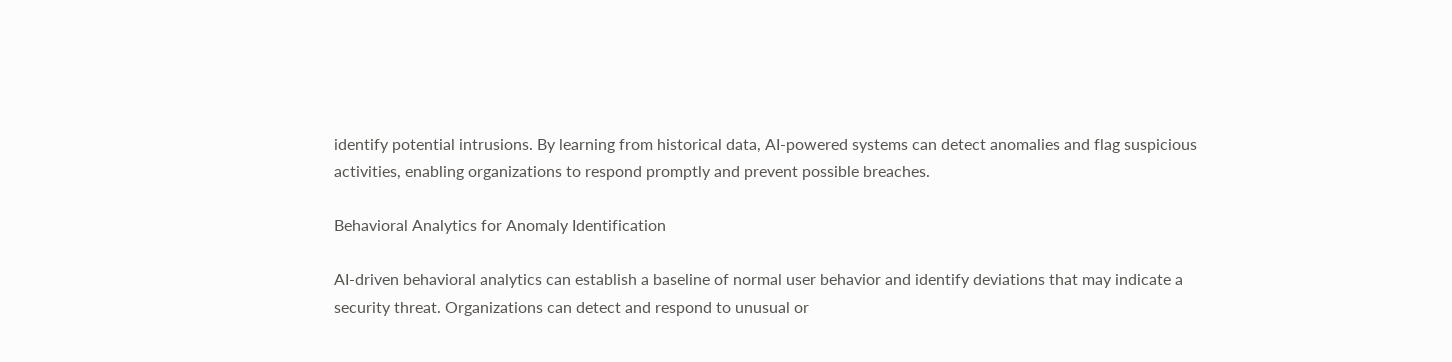identify potential intrusions. By learning from historical data, AI-powered systems can detect anomalies and flag suspicious activities, enabling organizations to respond promptly and prevent possible breaches.

Behavioral Analytics for Anomaly Identification

AI-driven behavioral analytics can establish a baseline of normal user behavior and identify deviations that may indicate a security threat. Organizations can detect and respond to unusual or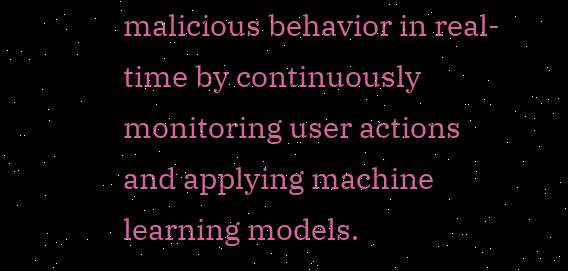malicious behavior in real-time by continuously monitoring user actions and applying machine learning models.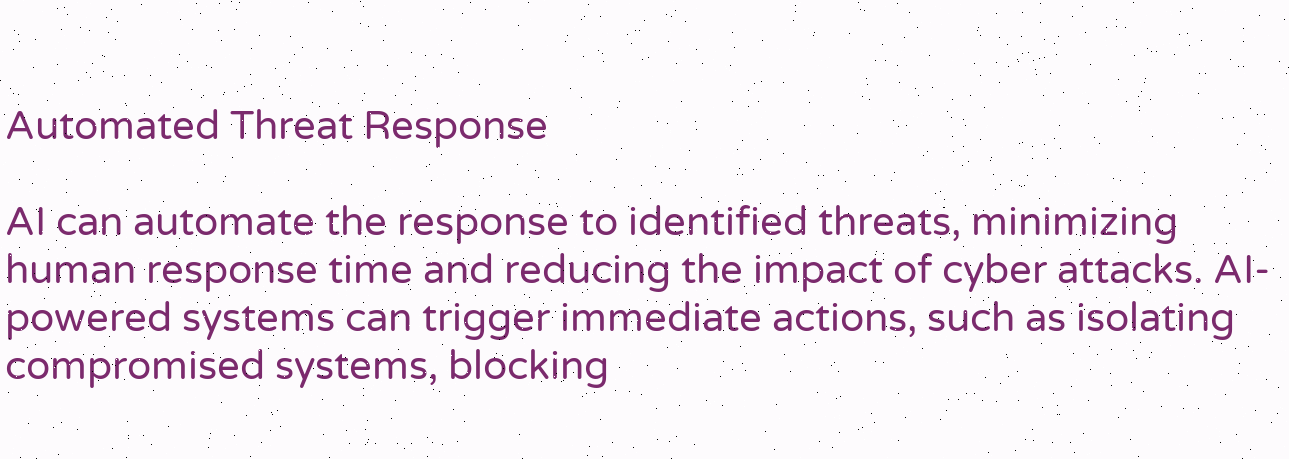Automated Threat Response

AI can automate the response to identified threats, minimizing human response time and reducing the impact of cyber attacks. AI-powered systems can trigger immediate actions, such as isolating compromised systems, blocking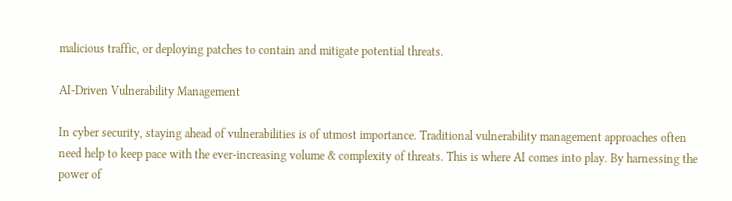malicious traffic, or deploying patches to contain and mitigate potential threats.

AI-Driven Vulnerability Management

In cyber security, staying ahead of vulnerabilities is of utmost importance. Traditional vulnerability management approaches often need help to keep pace with the ever-increasing volume & complexity of threats. This is where AI comes into play. By harnessing the power of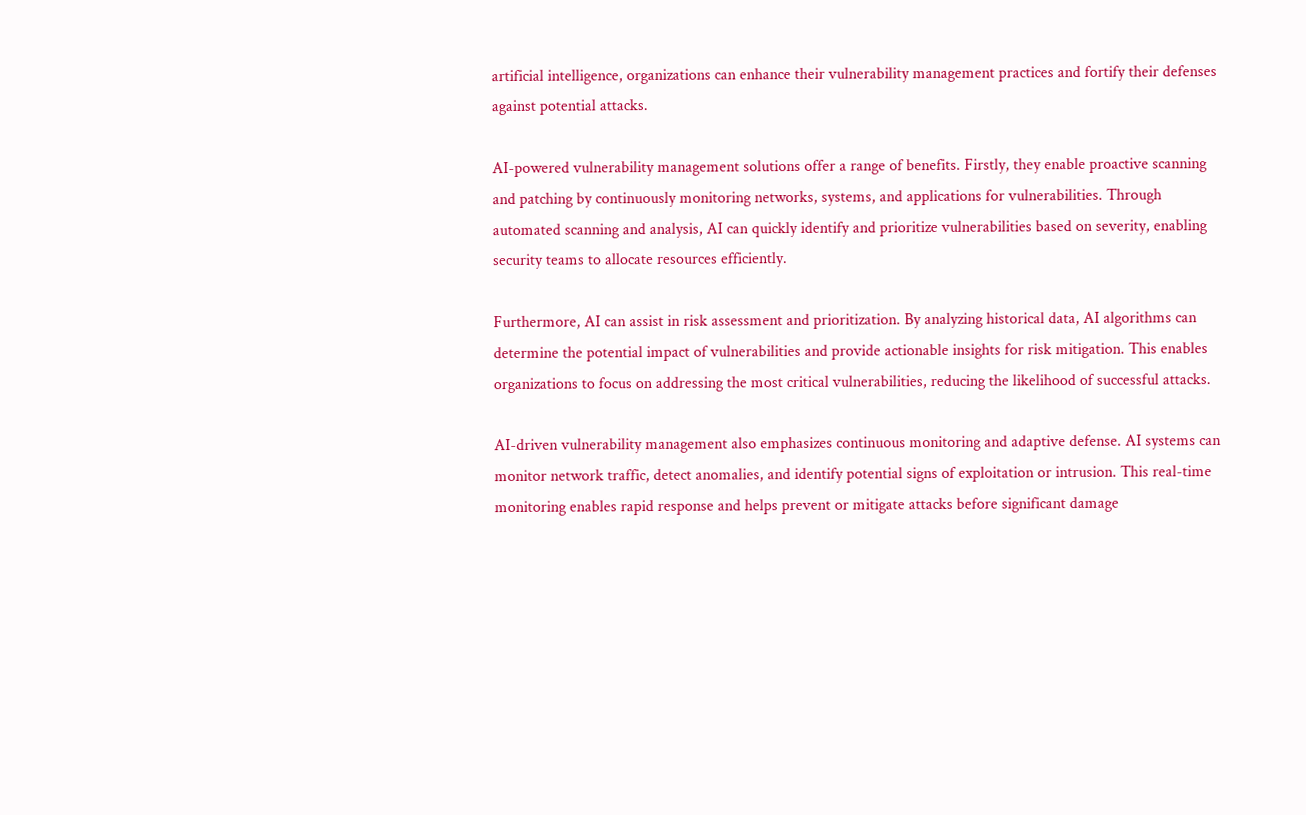artificial intelligence, organizations can enhance their vulnerability management practices and fortify their defenses against potential attacks.

AI-powered vulnerability management solutions offer a range of benefits. Firstly, they enable proactive scanning and patching by continuously monitoring networks, systems, and applications for vulnerabilities. Through automated scanning and analysis, AI can quickly identify and prioritize vulnerabilities based on severity, enabling security teams to allocate resources efficiently.

Furthermore, AI can assist in risk assessment and prioritization. By analyzing historical data, AI algorithms can determine the potential impact of vulnerabilities and provide actionable insights for risk mitigation. This enables organizations to focus on addressing the most critical vulnerabilities, reducing the likelihood of successful attacks.

AI-driven vulnerability management also emphasizes continuous monitoring and adaptive defense. AI systems can monitor network traffic, detect anomalies, and identify potential signs of exploitation or intrusion. This real-time monitoring enables rapid response and helps prevent or mitigate attacks before significant damage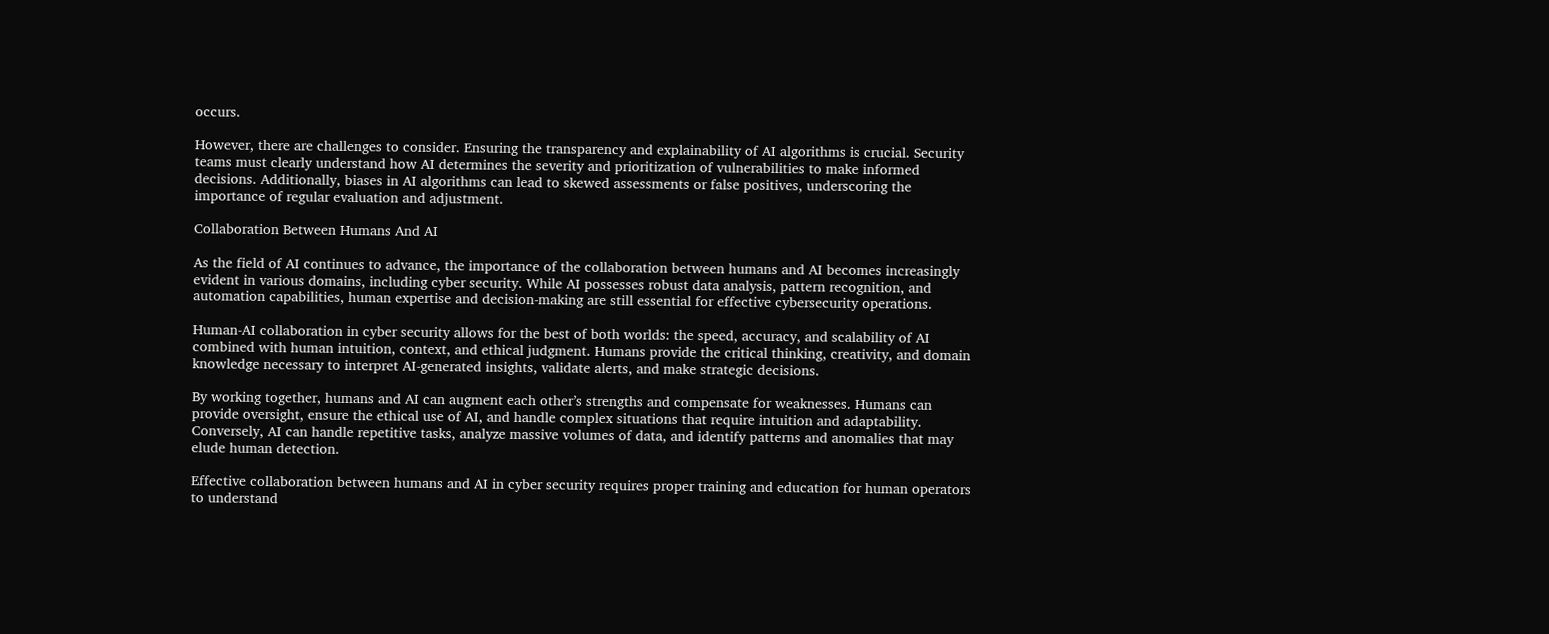occurs.

However, there are challenges to consider. Ensuring the transparency and explainability of AI algorithms is crucial. Security teams must clearly understand how AI determines the severity and prioritization of vulnerabilities to make informed decisions. Additionally, biases in AI algorithms can lead to skewed assessments or false positives, underscoring the importance of regular evaluation and adjustment.

Collaboration Between Humans And AI

As the field of AI continues to advance, the importance of the collaboration between humans and AI becomes increasingly evident in various domains, including cyber security. While AI possesses robust data analysis, pattern recognition, and automation capabilities, human expertise and decision-making are still essential for effective cybersecurity operations.

Human-AI collaboration in cyber security allows for the best of both worlds: the speed, accuracy, and scalability of AI combined with human intuition, context, and ethical judgment. Humans provide the critical thinking, creativity, and domain knowledge necessary to interpret AI-generated insights, validate alerts, and make strategic decisions.

By working together, humans and AI can augment each other’s strengths and compensate for weaknesses. Humans can provide oversight, ensure the ethical use of AI, and handle complex situations that require intuition and adaptability. Conversely, AI can handle repetitive tasks, analyze massive volumes of data, and identify patterns and anomalies that may elude human detection.

Effective collaboration between humans and AI in cyber security requires proper training and education for human operators to understand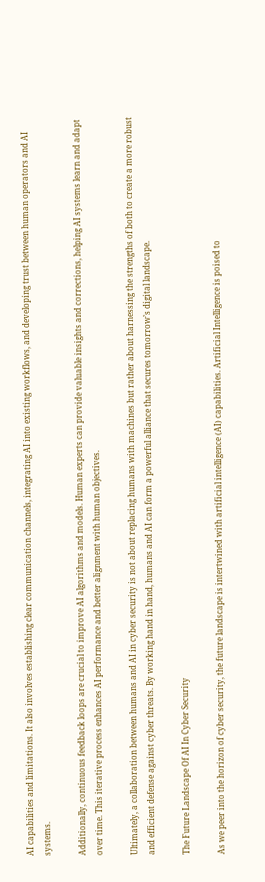AI capabilities and limitations. It also involves establishing clear communication channels, integrating AI into existing workflows, and developing trust between human operators and AI systems.

Additionally, continuous feedback loops are crucial to improve AI algorithms and models. Human experts can provide valuable insights and corrections, helping AI systems learn and adapt over time. This iterative process enhances AI performance and better alignment with human objectives.

Ultimately, a collaboration between humans and AI in cyber security is not about replacing humans with machines but rather about harnessing the strengths of both to create a more robust and efficient defense against cyber threats. By working hand in hand, humans and AI can form a powerful alliance that secures tomorrow’s digital landscape.

The Future Landscape Of AI In Cyber Security

As we peer into the horizon of cyber security, the future landscape is intertwined with artificial intelligence (AI) capabilities. Artificial Intelligence is poised to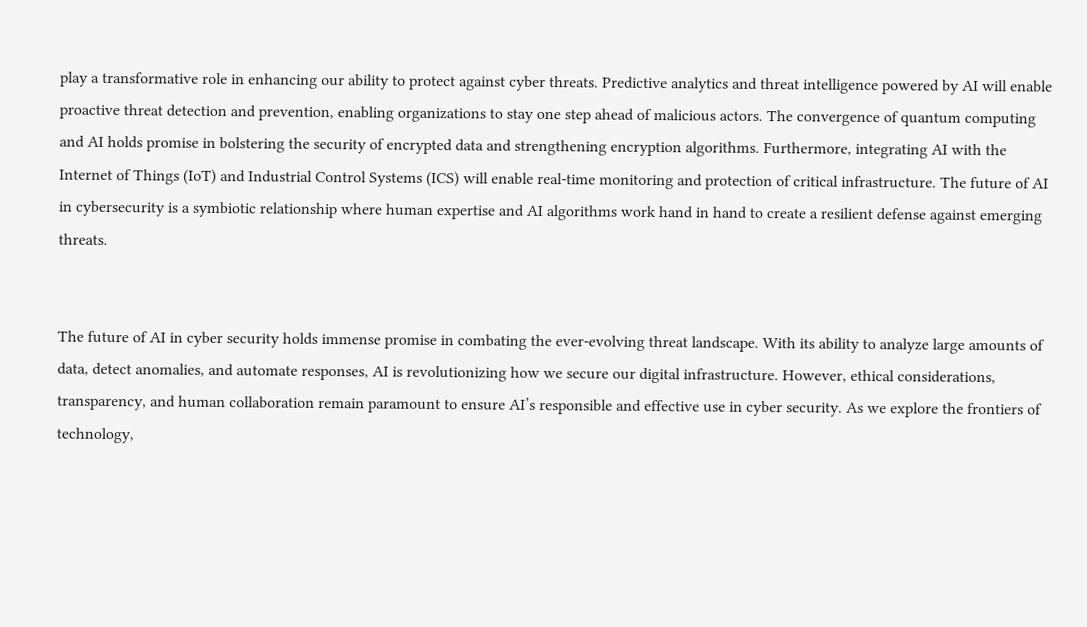play a transformative role in enhancing our ability to protect against cyber threats. Predictive analytics and threat intelligence powered by AI will enable proactive threat detection and prevention, enabling organizations to stay one step ahead of malicious actors. The convergence of quantum computing and AI holds promise in bolstering the security of encrypted data and strengthening encryption algorithms. Furthermore, integrating AI with the Internet of Things (IoT) and Industrial Control Systems (ICS) will enable real-time monitoring and protection of critical infrastructure. The future of AI in cybersecurity is a symbiotic relationship where human expertise and AI algorithms work hand in hand to create a resilient defense against emerging threats.


The future of AI in cyber security holds immense promise in combating the ever-evolving threat landscape. With its ability to analyze large amounts of data, detect anomalies, and automate responses, AI is revolutionizing how we secure our digital infrastructure. However, ethical considerations, transparency, and human collaboration remain paramount to ensure AI’s responsible and effective use in cyber security. As we explore the frontiers of technology,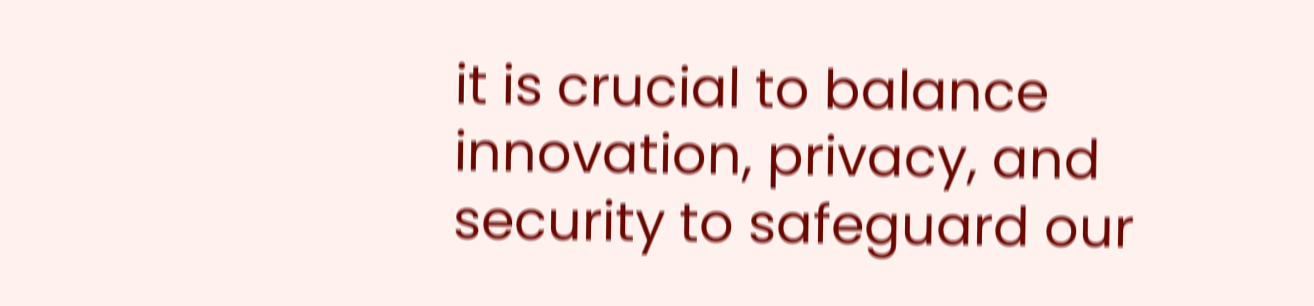it is crucial to balance innovation, privacy, and security to safeguard our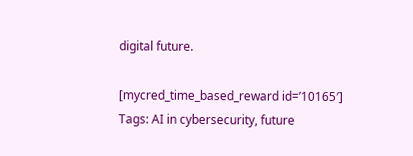digital future.

[mycred_time_based_reward id=’10165′]
Tags: AI in cybersecurity, future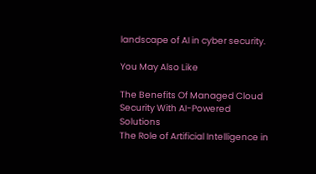landscape of AI in cyber security.

You May Also Like

The Benefits Of Managed Cloud Security With AI-Powered Solutions
The Role of Artificial Intelligence in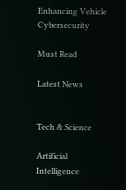Enhancing Vehicle Cybersecurity

Must Read

Latest News


Tech & Science

Artificial Intelligence